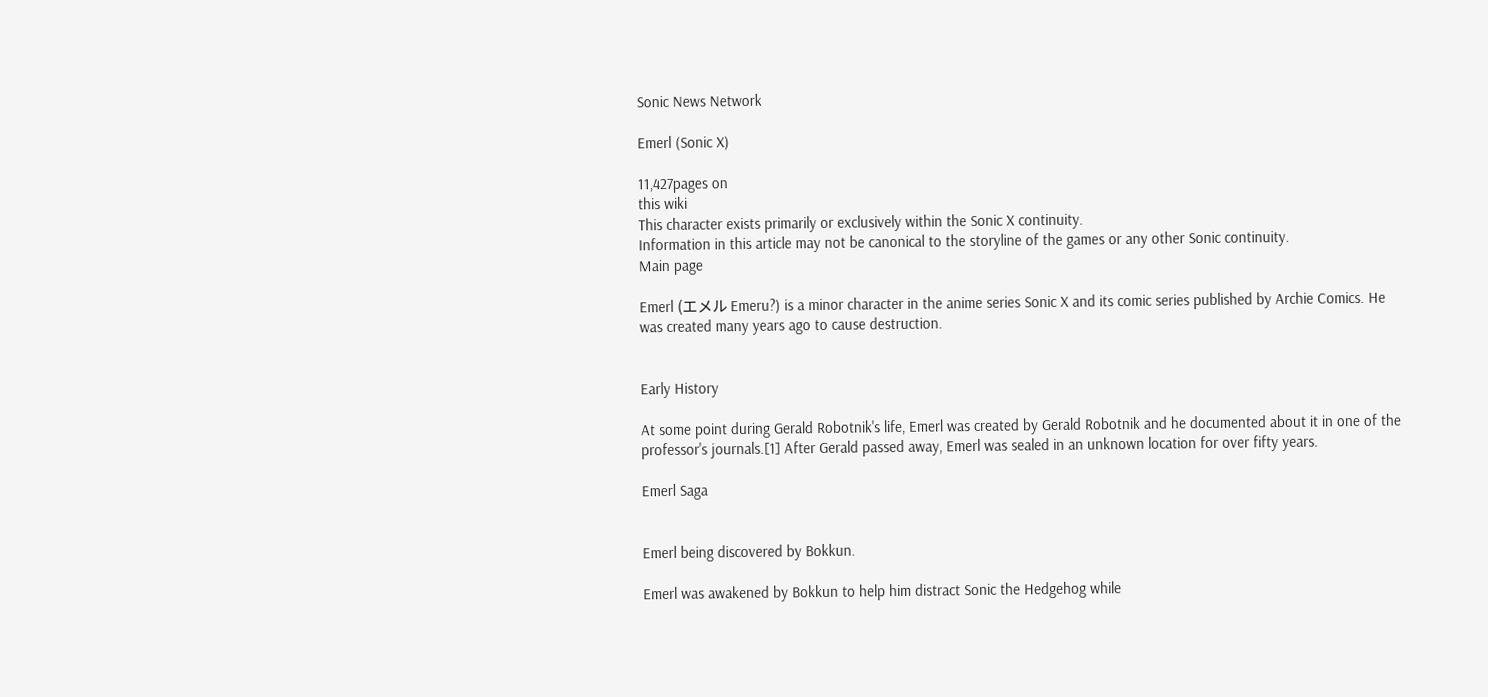Sonic News Network

Emerl (Sonic X)

11,427pages on
this wiki
This character exists primarily or exclusively within the Sonic X continuity.
Information in this article may not be canonical to the storyline of the games or any other Sonic continuity.
Main page

Emerl (エメル Emeru?) is a minor character in the anime series Sonic X and its comic series published by Archie Comics. He was created many years ago to cause destruction.


Early History

At some point during Gerald Robotnik's life, Emerl was created by Gerald Robotnik and he documented about it in one of the professor's journals.[1] After Gerald passed away, Emerl was sealed in an unknown location for over fifty years.

Emerl Saga


Emerl being discovered by Bokkun.

Emerl was awakened by Bokkun to help him distract Sonic the Hedgehog while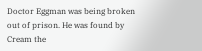Doctor Eggman was being broken out of prison. He was found by Cream the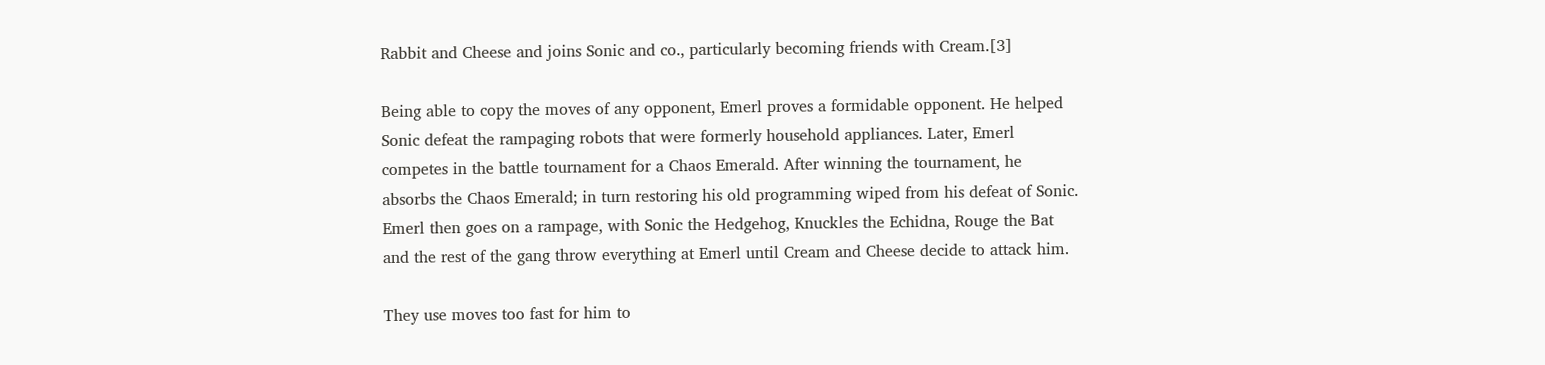Rabbit and Cheese and joins Sonic and co., particularly becoming friends with Cream.[3]

Being able to copy the moves of any opponent, Emerl proves a formidable opponent. He helped Sonic defeat the rampaging robots that were formerly household appliances. Later, Emerl competes in the battle tournament for a Chaos Emerald. After winning the tournament, he absorbs the Chaos Emerald; in turn restoring his old programming wiped from his defeat of Sonic. Emerl then goes on a rampage, with Sonic the Hedgehog, Knuckles the Echidna, Rouge the Bat and the rest of the gang throw everything at Emerl until Cream and Cheese decide to attack him.

They use moves too fast for him to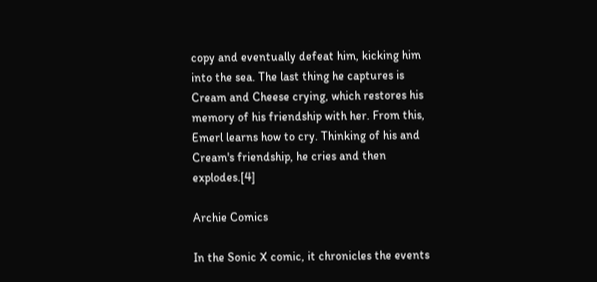copy and eventually defeat him, kicking him into the sea. The last thing he captures is Cream and Cheese crying, which restores his memory of his friendship with her. From this, Emerl learns how to cry. Thinking of his and Cream's friendship, he cries and then explodes.[4]

Archie Comics

In the Sonic X comic, it chronicles the events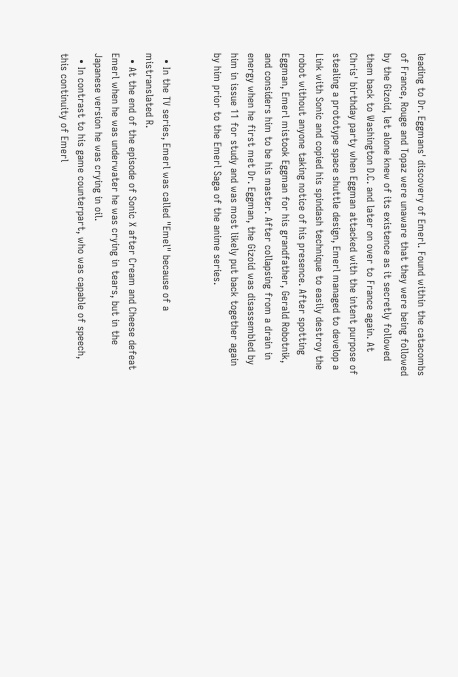leading to Dr. Eggmans' discovery of Emerl. Found within the catacombs of France, Rouge and Topaz were unaware that they were being followed by the Gizoid, let alone knew of its existence as it secretly followed them back to Washington D.C. and later on over to France again. At Chris' birthday party when Eggman attacked with the intent purpose of stealing a prototype space shuttle design, Emerl managed to develop a Link with Sonic and copied his spindash technique to easily destroy the robot without anyone taking notice of his presence. After spotting Eggman, Emerl mistook Eggman for his grandfather, Gerald Robotnik, and considers him to be his master. After collapsing from a drain in energy when he first met Dr. Eggman, the Gizoid was disassembled by him in issue 11 for study and was most likely put back together again by him prior to the Emerl Saga of the anime series.


  • In the TV series, Emerl was called "Emel" because of a mistranslated R.
  • At the end of the episode of Sonic X after Cream and Cheese defeat Emerl when he was underwater he was crying in tears, but in the Japanese version he was crying in oil.
  • In contrast to his game counterpart, who was capable of speech, this continuity of Emerl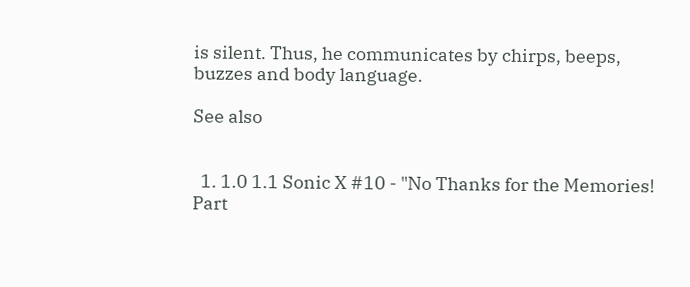is silent. Thus, he communicates by chirps, beeps, buzzes and body language.

See also


  1. 1.0 1.1 Sonic X #10 - "No Thanks for the Memories! Part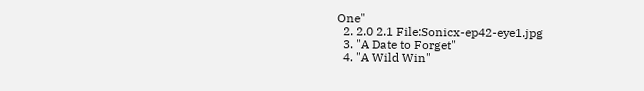One"
  2. 2.0 2.1 File:Sonicx-ep42-eye1.jpg
  3. "A Date to Forget"
  4. "A Wild Win"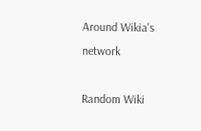Around Wikia's network

Random Wiki